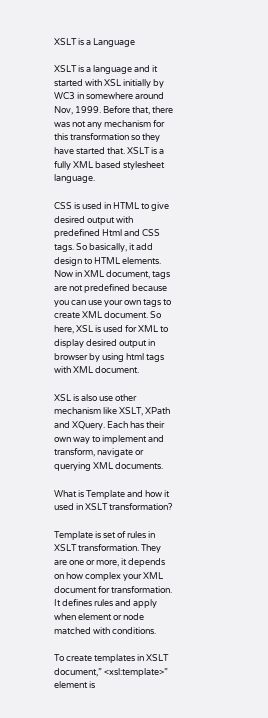XSLT is a Language

XSLT is a language and it started with XSL initially by WC3 in somewhere around Nov, 1999. Before that, there was not any mechanism for this transformation so they have started that. XSLT is a fully XML based stylesheet language.

CSS is used in HTML to give desired output with predefined Html and CSS tags. So basically, it add design to HTML elements. Now in XML document, tags are not predefined because you can use your own tags to create XML document. So here, XSL is used for XML to display desired output in browser by using html tags with XML document.

XSL is also use other mechanism like XSLT, XPath and XQuery. Each has their own way to implement and transform, navigate or querying XML documents.

What is Template and how it used in XSLT transformation?

Template is set of rules in XSLT transformation. They are one or more, it depends on how complex your XML document for transformation. It defines rules and apply when element or node matched with conditions.

To create templates in XSLT document,” <xsl:template>” element is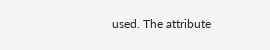used. The attribute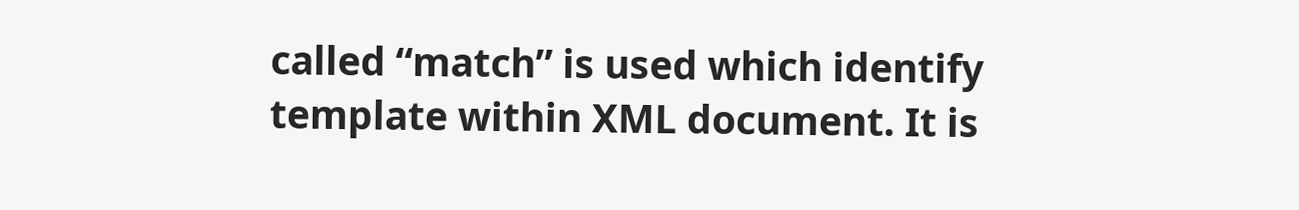called “match” is used which identify template within XML document. It is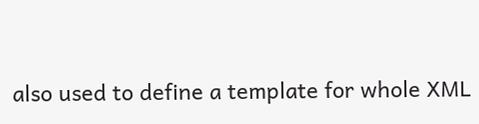also used to define a template for whole XML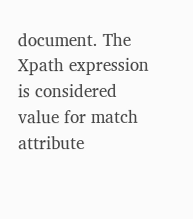document. The Xpath expression is considered value for match attribute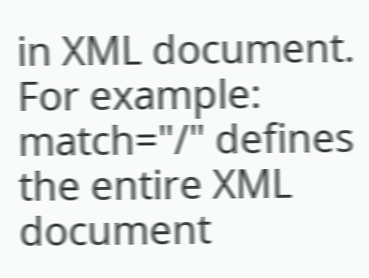in XML document. For example: match="/" defines the entire XML document